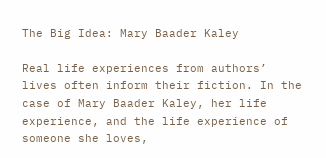The Big Idea: Mary Baader Kaley

Real life experiences from authors’ lives often inform their fiction. In the case of Mary Baader Kaley, her life experience, and the life experience of someone she loves,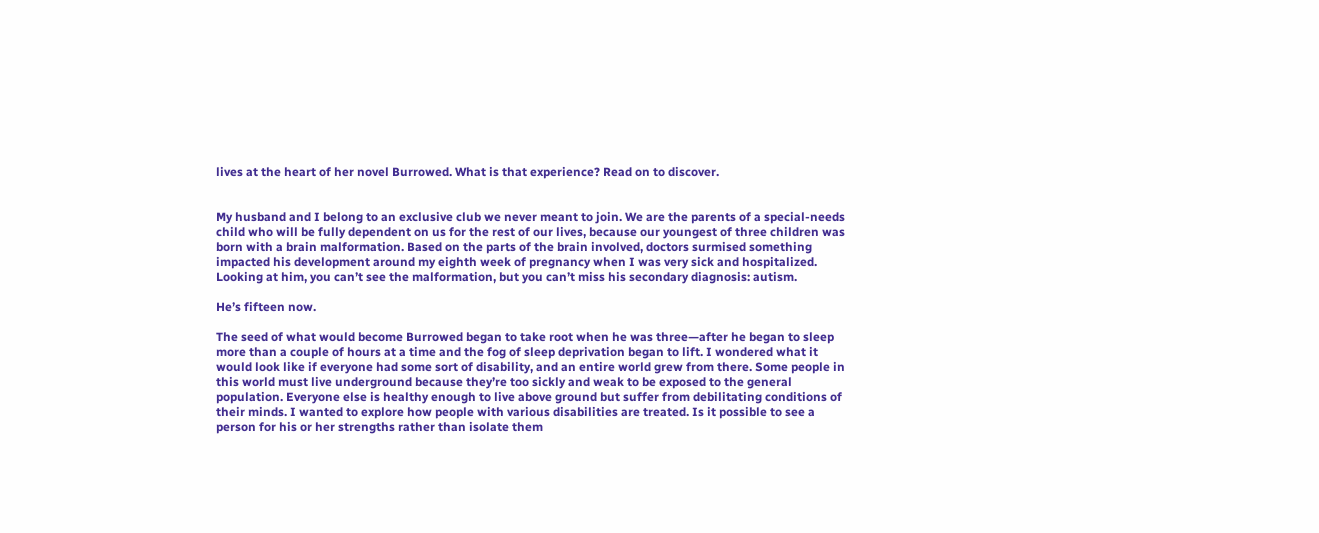lives at the heart of her novel Burrowed. What is that experience? Read on to discover.


My husband and I belong to an exclusive club we never meant to join. We are the parents of a special-needs child who will be fully dependent on us for the rest of our lives, because our youngest of three children was born with a brain malformation. Based on the parts of the brain involved, doctors surmised something impacted his development around my eighth week of pregnancy when I was very sick and hospitalized. Looking at him, you can’t see the malformation, but you can’t miss his secondary diagnosis: autism.

He’s fifteen now.

The seed of what would become Burrowed began to take root when he was three—after he began to sleep more than a couple of hours at a time and the fog of sleep deprivation began to lift. I wondered what it would look like if everyone had some sort of disability, and an entire world grew from there. Some people in this world must live underground because they’re too sickly and weak to be exposed to the general population. Everyone else is healthy enough to live above ground but suffer from debilitating conditions of their minds. I wanted to explore how people with various disabilities are treated. Is it possible to see a person for his or her strengths rather than isolate them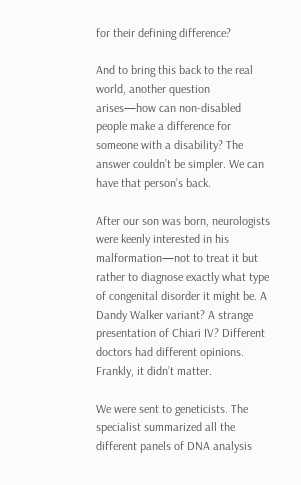for their defining difference?

And to bring this back to the real world, another question arises—how can non-disabled people make a difference for someone with a disability? The answer couldn’t be simpler. We can have that person’s back.

After our son was born, neurologists were keenly interested in his malformation—not to treat it but rather to diagnose exactly what type of congenital disorder it might be. A Dandy Walker variant? A strange presentation of Chiari IV? Different doctors had different opinions. Frankly, it didn’t matter.

We were sent to geneticists. The specialist summarized all the different panels of DNA analysis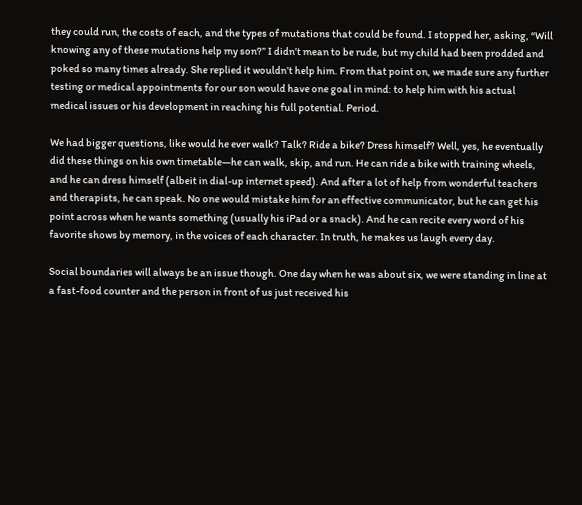they could run, the costs of each, and the types of mutations that could be found. I stopped her, asking, “Will knowing any of these mutations help my son?” I didn’t mean to be rude, but my child had been prodded and poked so many times already. She replied it wouldn’t help him. From that point on, we made sure any further testing or medical appointments for our son would have one goal in mind: to help him with his actual medical issues or his development in reaching his full potential. Period.

We had bigger questions, like would he ever walk? Talk? Ride a bike? Dress himself? Well, yes, he eventually did these things on his own timetable—he can walk, skip, and run. He can ride a bike with training wheels, and he can dress himself (albeit in dial-up internet speed). And after a lot of help from wonderful teachers and therapists, he can speak. No one would mistake him for an effective communicator, but he can get his point across when he wants something (usually his iPad or a snack). And he can recite every word of his favorite shows by memory, in the voices of each character. In truth, he makes us laugh every day.

Social boundaries will always be an issue though. One day when he was about six, we were standing in line at a fast-food counter and the person in front of us just received his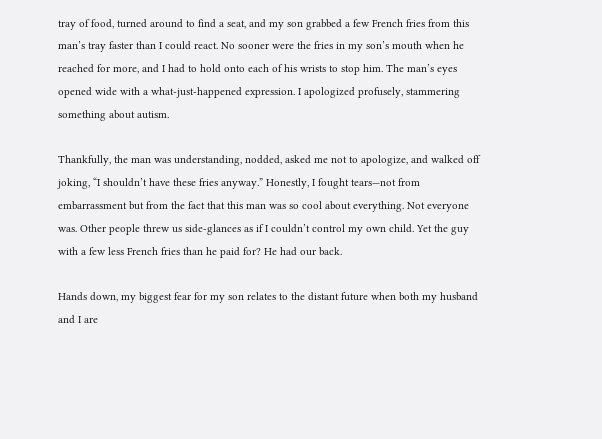tray of food, turned around to find a seat, and my son grabbed a few French fries from this man’s tray faster than I could react. No sooner were the fries in my son’s mouth when he reached for more, and I had to hold onto each of his wrists to stop him. The man’s eyes opened wide with a what-just-happened expression. I apologized profusely, stammering something about autism.

Thankfully, the man was understanding, nodded, asked me not to apologize, and walked off joking, “I shouldn’t have these fries anyway.” Honestly, I fought tears—not from embarrassment but from the fact that this man was so cool about everything. Not everyone was. Other people threw us side-glances as if I couldn’t control my own child. Yet the guy with a few less French fries than he paid for? He had our back.

Hands down, my biggest fear for my son relates to the distant future when both my husband and I are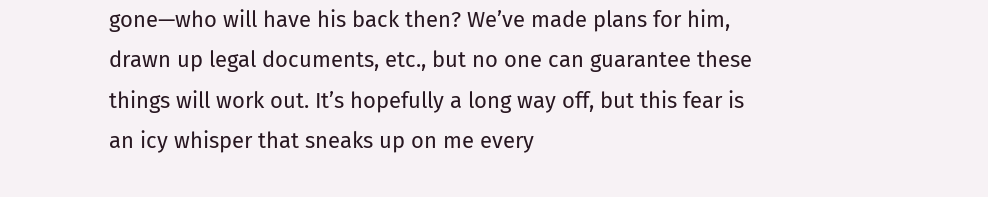gone—who will have his back then? We’ve made plans for him, drawn up legal documents, etc., but no one can guarantee these things will work out. It’s hopefully a long way off, but this fear is an icy whisper that sneaks up on me every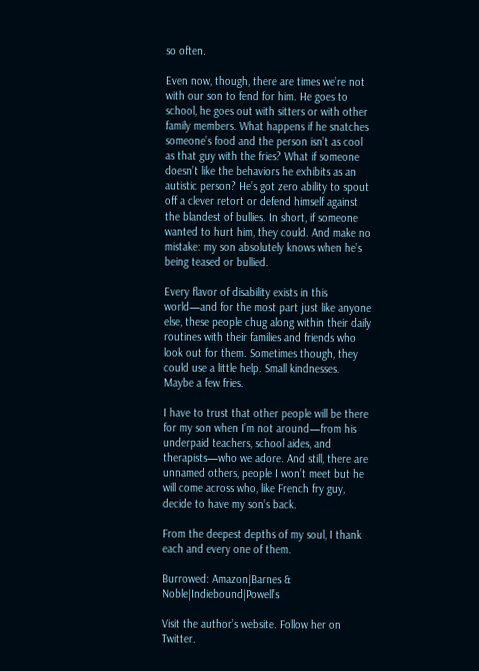so often.

Even now, though, there are times we’re not with our son to fend for him. He goes to school, he goes out with sitters or with other family members. What happens if he snatches someone’s food and the person isn’t as cool as that guy with the fries? What if someone doesn’t like the behaviors he exhibits as an autistic person? He’s got zero ability to spout off a clever retort or defend himself against the blandest of bullies. In short, if someone wanted to hurt him, they could. And make no mistake: my son absolutely knows when he’s being teased or bullied.

Every flavor of disability exists in this world—and for the most part just like anyone else, these people chug along within their daily routines with their families and friends who look out for them. Sometimes though, they could use a little help. Small kindnesses. Maybe a few fries.

I have to trust that other people will be there for my son when I’m not around—from his underpaid teachers, school aides, and therapists—who we adore. And still, there are unnamed others, people I won’t meet but he will come across who, like French fry guy, decide to have my son’s back.

From the deepest depths of my soul, I thank each and every one of them.

Burrowed: Amazon|Barnes & Noble|Indiebound|Powell’s

Visit the author’s website. Follow her on Twitter.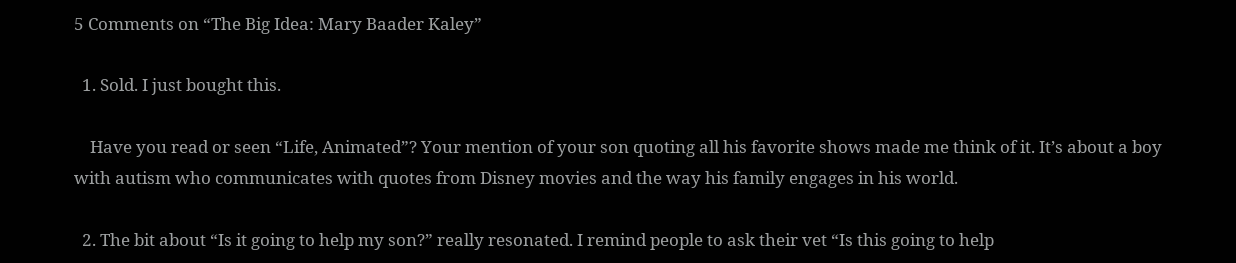5 Comments on “The Big Idea: Mary Baader Kaley”

  1. Sold. I just bought this.

    Have you read or seen “Life, Animated”? Your mention of your son quoting all his favorite shows made me think of it. It’s about a boy with autism who communicates with quotes from Disney movies and the way his family engages in his world.

  2. The bit about “Is it going to help my son?” really resonated. I remind people to ask their vet “Is this going to help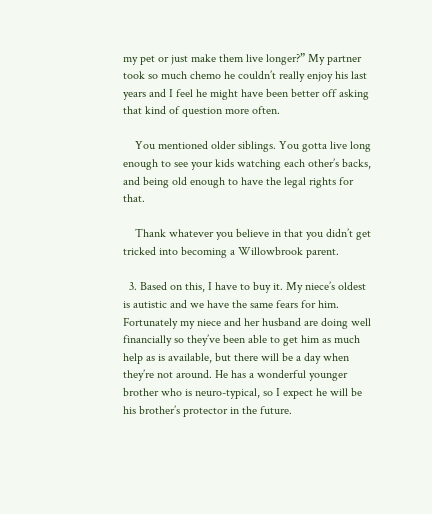my pet or just make them live longer?” My partner took so much chemo he couldn’t really enjoy his last years and I feel he might have been better off asking that kind of question more often.

    You mentioned older siblings. You gotta live long enough to see your kids watching each other’s backs, and being old enough to have the legal rights for that.

    Thank whatever you believe in that you didn’t get tricked into becoming a Willowbrook parent.

  3. Based on this, I have to buy it. My niece’s oldest is autistic and we have the same fears for him. Fortunately my niece and her husband are doing well financially so they’ve been able to get him as much help as is available, but there will be a day when they’re not around. He has a wonderful younger brother who is neuro-typical, so I expect he will be his brother’s protector in the future.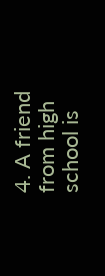4. A friend from high school is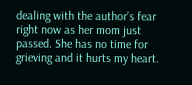dealing with the author’s fear right now as her mom just passed. She has no time for grieving and it hurts my heart.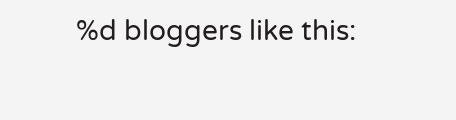%d bloggers like this: